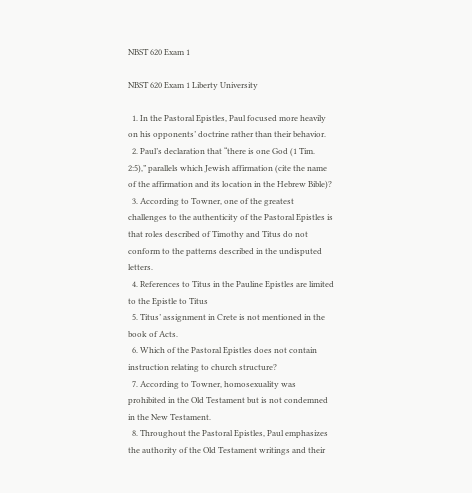NBST 620 Exam 1

NBST 620 Exam 1 Liberty University

  1. In the Pastoral Epistles, Paul focused more heavily on his opponents’ doctrine rather than their behavior.
  2. Paul’s declaration that “there is one God (1 Tim. 2:5),” parallels which Jewish affirmation (cite the name of the affirmation and its location in the Hebrew Bible)?
  3. According to Towner, one of the greatest challenges to the authenticity of the Pastoral Epistles is that roles described of Timothy and Titus do not conform to the patterns described in the undisputed letters.
  4. References to Titus in the Pauline Epistles are limited to the Epistle to Titus
  5. Titus’ assignment in Crete is not mentioned in the book of Acts.
  6. Which of the Pastoral Epistles does not contain instruction relating to church structure?
  7. According to Towner, homosexuality was prohibited in the Old Testament but is not condemned in the New Testament.
  8. Throughout the Pastoral Epistles, Paul emphasizes the authority of the Old Testament writings and their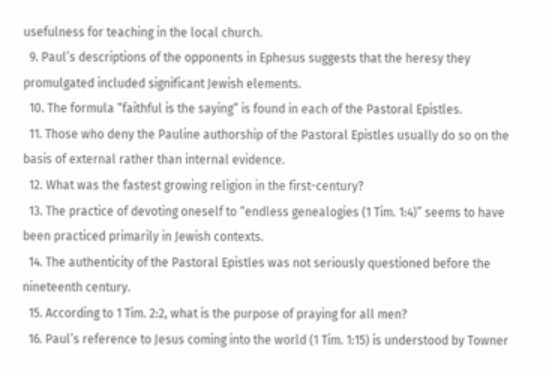usefulness for teaching in the local church.
  9. Paul’s descriptions of the opponents in Ephesus suggests that the heresy they promulgated included significant Jewish elements.
  10. The formula “faithful is the saying” is found in each of the Pastoral Epistles.
  11. Those who deny the Pauline authorship of the Pastoral Epistles usually do so on the basis of external rather than internal evidence.
  12. What was the fastest growing religion in the first-century?
  13. The practice of devoting oneself to “endless genealogies (1 Tim. 1:4)” seems to have been practiced primarily in Jewish contexts.
  14. The authenticity of the Pastoral Epistles was not seriously questioned before the nineteenth century.
  15. According to 1 Tim. 2:2, what is the purpose of praying for all men?
  16. Paul’s reference to Jesus coming into the world (1 Tim. 1:15) is understood by Towner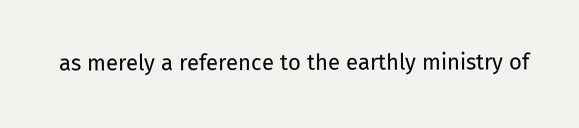as merely a reference to the earthly ministry of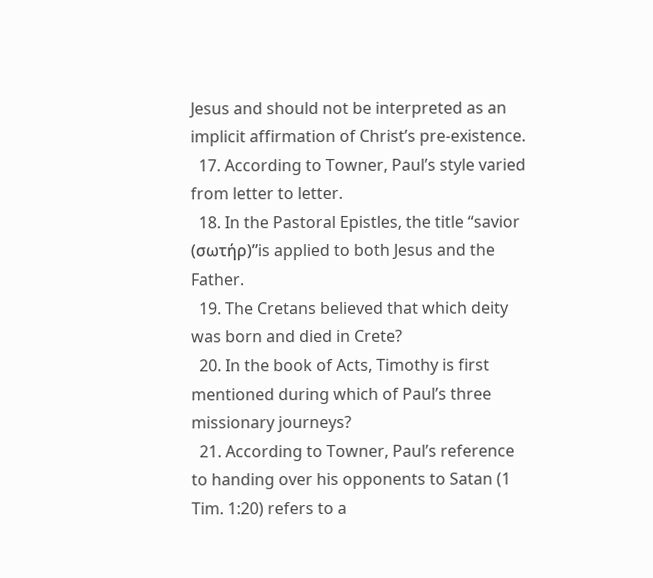Jesus and should not be interpreted as an implicit affirmation of Christ’s pre-existence.
  17. According to Towner, Paul’s style varied from letter to letter.
  18. In the Pastoral Epistles, the title “savior (σωτήρ)”is applied to both Jesus and the Father.
  19. The Cretans believed that which deity was born and died in Crete?
  20. In the book of Acts, Timothy is first mentioned during which of Paul’s three missionary journeys?
  21. According to Towner, Paul’s reference to handing over his opponents to Satan (1 Tim. 1:20) refers to a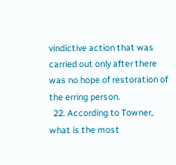vindictive action that was carried out only after there was no hope of restoration of the erring person.
  22. According to Towner, what is the most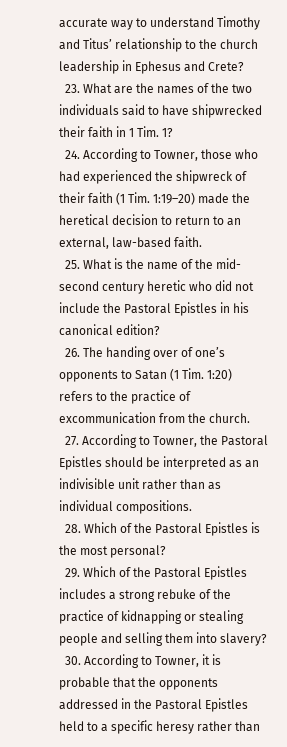accurate way to understand Timothy and Titus’ relationship to the church leadership in Ephesus and Crete?
  23. What are the names of the two individuals said to have shipwrecked their faith in 1 Tim. 1?
  24. According to Towner, those who had experienced the shipwreck of their faith (1 Tim. 1:19–20) made the heretical decision to return to an external, law-based faith.
  25. What is the name of the mid-second century heretic who did not include the Pastoral Epistles in his canonical edition?
  26. The handing over of one’s opponents to Satan (1 Tim. 1:20) refers to the practice of excommunication from the church.
  27. According to Towner, the Pastoral Epistles should be interpreted as an indivisible unit rather than as individual compositions.
  28. Which of the Pastoral Epistles is the most personal?
  29. Which of the Pastoral Epistles includes a strong rebuke of the practice of kidnapping or stealing people and selling them into slavery?
  30. According to Towner, it is probable that the opponents addressed in the Pastoral Epistles held to a specific heresy rather than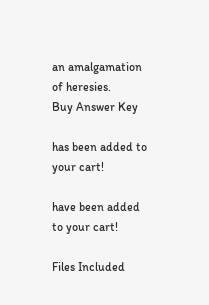an amalgamation of heresies.
Buy Answer Key

has been added to your cart!

have been added to your cart!

Files Included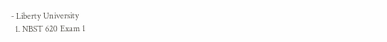- Liberty University
  1. NBST 620 Exam 1